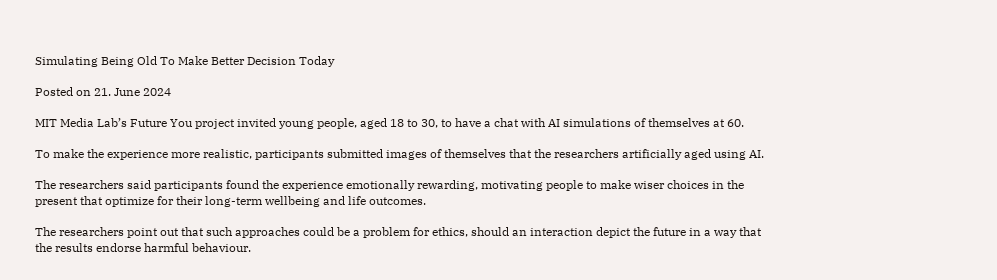Simulating Being Old To Make Better Decision Today

Posted on 21. June 2024

MIT Media Lab’s Future You project invited young people, aged 18 to 30, to have a chat with AI simulations of themselves at 60.

To make the experience more realistic, participants submitted images of themselves that the researchers artificially aged using AI.

The researchers said participants found the experience emotionally rewarding, motivating people to make wiser choices in the present that optimize for their long-term wellbeing and life outcomes.

The researchers point out that such approaches could be a problem for ethics, should an interaction depict the future in a way that the results endorse harmful behaviour.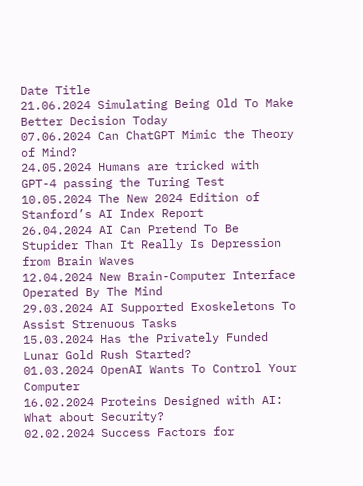Date Title
21.06.2024 Simulating Being Old To Make Better Decision Today
07.06.2024 Can ChatGPT Mimic the Theory of Mind?
24.05.2024 Humans are tricked with GPT-4 passing the Turing Test
10.05.2024 The New 2024 Edition of Stanford’s AI Index Report
26.04.2024 AI Can Pretend To Be Stupider Than It Really Is Depression from Brain Waves
12.04.2024 New Brain-Computer Interface Operated By The Mind
29.03.2024 AI Supported Exoskeletons To Assist Strenuous Tasks
15.03.2024 Has the Privately Funded Lunar Gold Rush Started?
01.03.2024 OpenAI Wants To Control Your Computer
16.02.2024 Proteins Designed with AI: What about Security?
02.02.2024 Success Factors for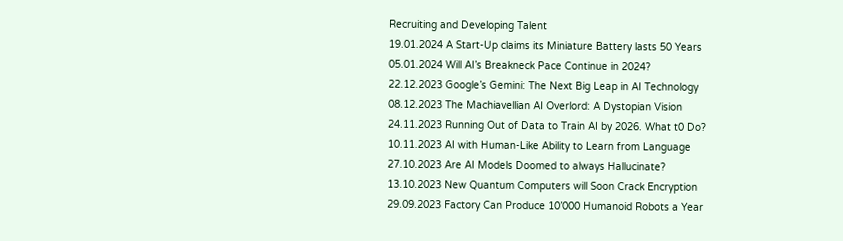Recruiting and Developing Talent
19.01.2024 A Start-Up claims its Miniature Battery lasts 50 Years
05.01.2024 Will AI’s Breakneck Pace Continue in 2024?
22.12.2023 Google’s Gemini: The Next Big Leap in AI Technology
08.12.2023 The Machiavellian AI Overlord: A Dystopian Vision
24.11.2023 Running Out of Data to Train AI by 2026. What t0 Do?
10.11.2023 AI with Human-Like Ability to Learn from Language
27.10.2023 Are AI Models Doomed to always Hallucinate?
13.10.2023 New Quantum Computers will Soon Crack Encryption
29.09.2023 Factory Can Produce 10’000 Humanoid Robots a Year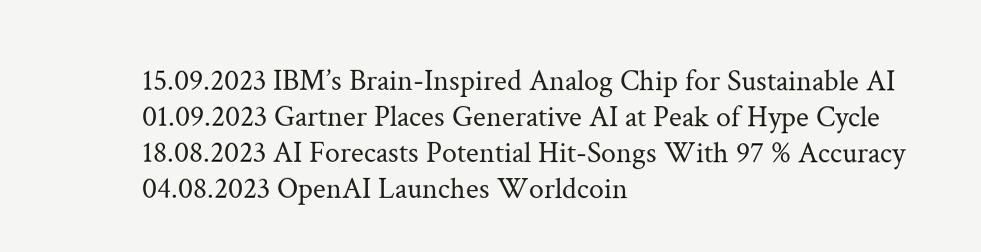15.09.2023 IBM’s Brain-Inspired Analog Chip for Sustainable AI
01.09.2023 Gartner Places Generative AI at Peak of Hype Cycle
18.08.2023 AI Forecasts Potential Hit-Songs With 97 % Accuracy
04.08.2023 OpenAI Launches Worldcoin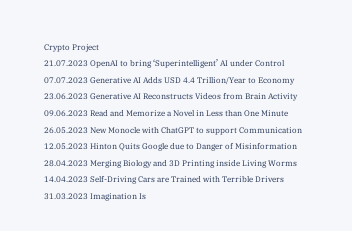Crypto Project
21.07.2023 OpenAI to bring ‘Superintelligent’ AI under Control
07.07.2023 Generative AI Adds USD 4.4 Trillion/Year to Economy
23.06.2023 Generative AI Reconstructs Videos from Brain Activity
09.06.2023 Read and Memorize a Novel in Less than One Minute
26.05.2023 New Monocle with ChatGPT to support Communication
12.05.2023 Hinton Quits Google due to Danger of Misinformation
28.04.2023 Merging Biology and 3D Printing inside Living Worms
14.04.2023 Self-Driving Cars are Trained with Terrible Drivers
31.03.2023 Imagination Is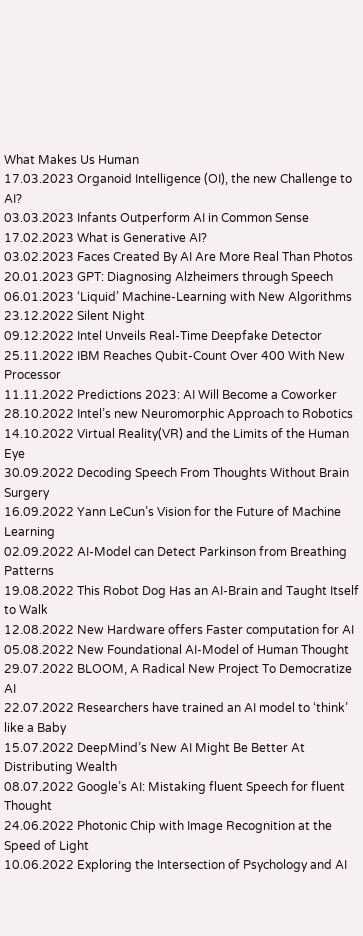What Makes Us Human
17.03.2023 Organoid Intelligence (OI), the new Challenge to AI?
03.03.2023 Infants Outperform AI in Common Sense
17.02.2023 What is Generative AI?
03.02.2023 Faces Created By AI Are More Real Than Photos
20.01.2023 GPT: Diagnosing Alzheimers through Speech
06.01.2023 ‘Liquid’ Machine-Learning with New Algorithms
23.12.2022 Silent Night
09.12.2022 Intel Unveils Real-Time Deepfake Detector
25.11.2022 IBM Reaches Qubit-Count Over 400 With New Processor
11.11.2022 Predictions 2023: AI Will Become a Coworker
28.10.2022 Intel’s new Neuromorphic Approach to Robotics
14.10.2022 Virtual Reality(VR) and the Limits of the Human Eye
30.09.2022 Decoding Speech From Thoughts Without Brain Surgery
16.09.2022 Yann LeCun’s Vision for the Future of Machine Learning
02.09.2022 AI-Model can Detect Parkinson from Breathing Patterns
19.08.2022 This Robot Dog Has an AI-Brain and Taught Itself to Walk
12.08.2022 New Hardware offers Faster computation for AI
05.08.2022 New Foundational AI-Model of Human Thought
29.07.2022 BLOOM, A Radical New Project To Democratize AI
22.07.2022 Researchers have trained an AI model to ‘think’ like a Baby
15.07.2022 DeepMind’s New AI Might Be Better At Distributing Wealth
08.07.2022 Google’s AI: Mistaking fluent Speech for fluent Thought
24.06.2022 Photonic Chip with Image Recognition at the Speed of Light
10.06.2022 Exploring the Intersection of Psychology and AI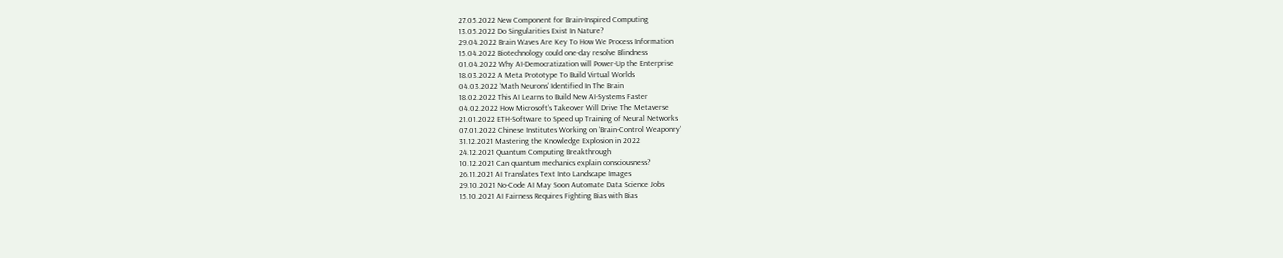27.05.2022 New Component for Brain-Inspired Computing
13.05.2022 Do Singularities Exist In Nature?
29.04.2022 Brain Waves Are Key To How We Process Information
15.04.2022 Biotechnology could one-day resolve Blindness
01.04.2022 Why AI-Democratization will Power-Up the Enterprise
18.03.2022 A Meta Prototype To Build Virtual Worlds
04.03.2022 ‘Math Neurons’ Identified In The Brain
18.02.2022 This AI Learns to Build New AI-Systems Faster
04.02.2022 How Microsoft’s Takeover Will Drive The Metaverse
21.01.2022 ETH-Software to Speed up Training of Neural Networks
07.01.2022 Chinese Institutes Working on ‘Brain-Control Weaponry’
31.12.2021 Mastering the Knowledge Explosion in 2022
24.12.2021 Quantum Computing Breakthrough
10.12.2021 Can quantum mechanics explain consciousness?
26.11.2021 AI Translates Text Into Landscape Images
29.10.2021 No-Code AI May Soon Automate Data Science Jobs
15.10.2021 AI Fairness Requires Fighting Bias with Bias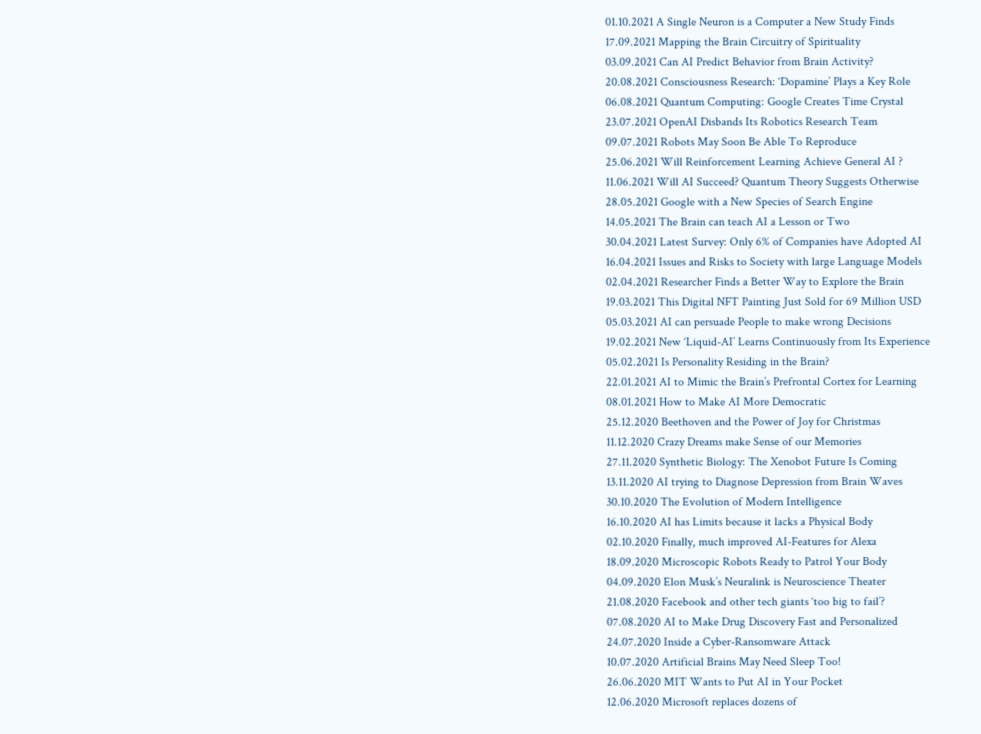01.10.2021 A Single Neuron is a Computer a New Study Finds
17.09.2021 Mapping the Brain Circuitry of Spirituality
03.09.2021 Can AI Predict Behavior from Brain Activity?
20.08.2021 Consciousness Research: ‘Dopamine’ Plays a Key Role
06.08.2021 Quantum Computing: Google Creates Time Crystal
23.07.2021 OpenAI Disbands Its Robotics Research Team
09.07.2021 Robots May Soon Be Able To Reproduce
25.06.2021 Will Reinforcement Learning Achieve General AI ?
11.06.2021 Will AI Succeed? Quantum Theory Suggests Otherwise
28.05.2021 Google with a New Species of Search Engine
14.05.2021 The Brain can teach AI a Lesson or Two
30.04.2021 Latest Survey: Only 6% of Companies have Adopted AI
16.04.2021 Issues and Risks to Society with large Language Models
02.04.2021 Researcher Finds a Better Way to Explore the Brain
19.03.2021 This Digital NFT Painting Just Sold for 69 Million USD
05.03.2021 AI can persuade People to make wrong Decisions
19.02.2021 New ‘Liquid-AI’ Learns Continuously from Its Experience
05.02.2021 Is Personality Residing in the Brain?
22.01.2021 AI to Mimic the Brain’s Prefrontal Cortex for Learning
08.01.2021 How to Make AI More Democratic
25.12.2020 Beethoven and the Power of Joy for Christmas
11.12.2020 Crazy Dreams make Sense of our Memories
27.11.2020 Synthetic Biology: The Xenobot Future Is Coming
13.11.2020 AI trying to Diagnose Depression from Brain Waves
30.10.2020 The Evolution of Modern Intelligence
16.10.2020 AI has Limits because it lacks a Physical Body
02.10.2020 Finally, much improved AI-Features for Alexa
18.09.2020 Microscopic Robots Ready to Patrol Your Body
04.09.2020 Elon Musk’s Neuralink is Neuroscience Theater
21.08.2020 Facebook and other tech giants ‘too big to fail’?
07.08.2020 AI to Make Drug Discovery Fast and Personalized
24.07.2020 Inside a Cyber-Ransomware Attack
10.07.2020 Artificial Brains May Need Sleep Too!
26.06.2020 MIT Wants to Put AI in Your Pocket
12.06.2020 Microsoft replaces dozens of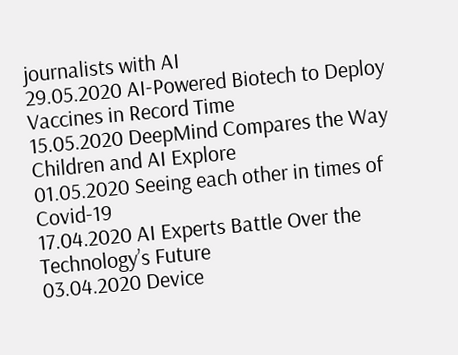journalists with AI
29.05.2020 AI-Powered Biotech to Deploy Vaccines in Record Time
15.05.2020 DeepMind Compares the Way Children and AI Explore
01.05.2020 Seeing each other in times of Covid-19
17.04.2020 AI Experts Battle Over the Technology’s Future
03.04.2020 Device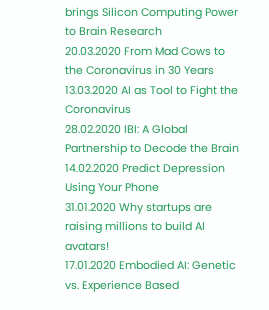brings Silicon Computing Power to Brain Research
20.03.2020 From Mad Cows to the Coronavirus in 30 Years
13.03.2020 AI as Tool to Fight the Coronavirus
28.02.2020 IBI: A Global Partnership to Decode the Brain
14.02.2020 Predict Depression Using Your Phone
31.01.2020 Why startups are raising millions to build AI avatars!
17.01.2020 Embodied AI: Genetic vs. Experience Based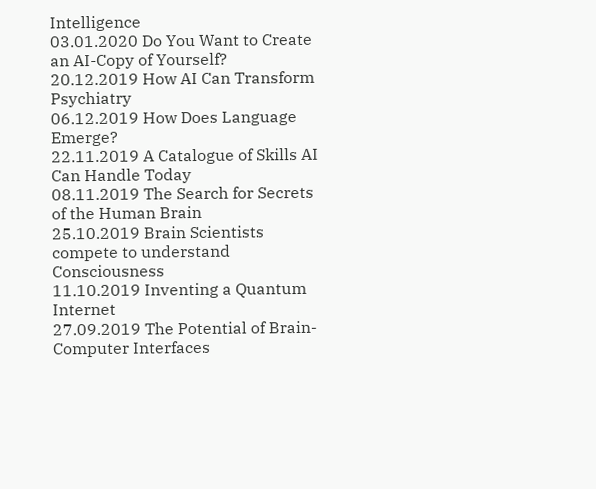Intelligence
03.01.2020 Do You Want to Create an AI-Copy of Yourself?
20.12.2019 How AI Can Transform Psychiatry
06.12.2019 How Does Language Emerge?
22.11.2019 A Catalogue of Skills AI Can Handle Today
08.11.2019 The Search for Secrets of the Human Brain
25.10.2019 Brain Scientists compete to understand Consciousness
11.10.2019 Inventing a Quantum Internet
27.09.2019 The Potential of Brain-Computer Interfaces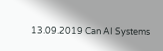13.09.2019 Can AI Systems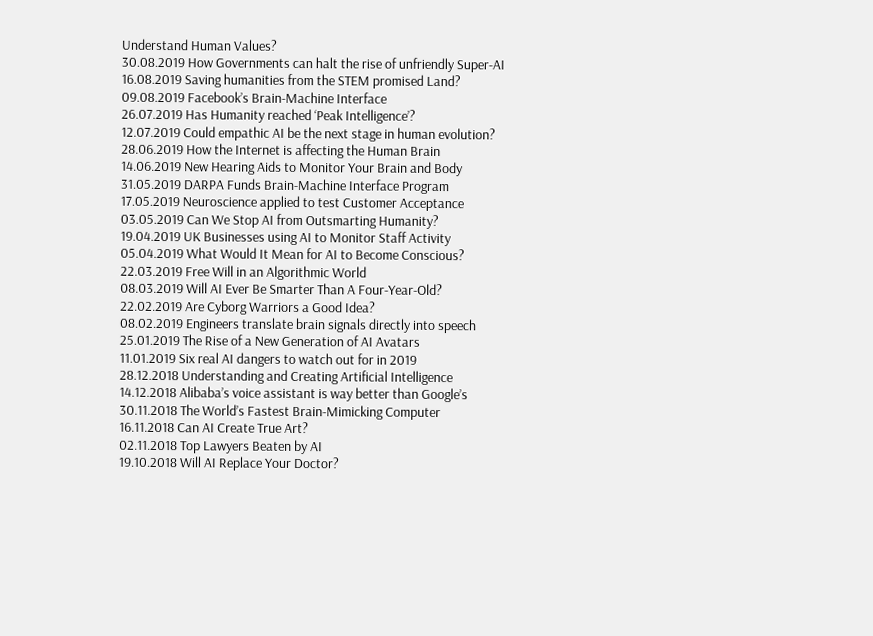Understand Human Values?
30.08.2019 How Governments can halt the rise of unfriendly Super-AI
16.08.2019 Saving humanities from the STEM promised Land?
09.08.2019 Facebook’s Brain-Machine Interface
26.07.2019 Has Humanity reached ‘Peak Intelligence’?
12.07.2019 Could empathic AI be the next stage in human evolution?
28.06.2019 How the Internet is affecting the Human Brain
14.06.2019 New Hearing Aids to Monitor Your Brain and Body
31.05.2019 DARPA Funds Brain-Machine Interface Program
17.05.2019 Neuroscience applied to test Customer Acceptance
03.05.2019 Can We Stop AI from Outsmarting Humanity?
19.04.2019 UK Businesses using AI to Monitor Staff Activity
05.04.2019 What Would It Mean for AI to Become Conscious?
22.03.2019 Free Will in an Algorithmic World
08.03.2019 Will AI Ever Be Smarter Than A Four-Year-Old?
22.02.2019 Are Cyborg Warriors a Good Idea?
08.02.2019 Engineers translate brain signals directly into speech
25.01.2019 The Rise of a New Generation of AI Avatars
11.01.2019 Six real AI dangers to watch out for in 2019
28.12.2018 Understanding and Creating Artificial Intelligence
14.12.2018 Alibaba’s voice assistant is way better than Google’s
30.11.2018 The World’s Fastest Brain-Mimicking Computer
16.11.2018 Can AI Create True Art?
02.11.2018 Top Lawyers Beaten by AI
19.10.2018 Will AI Replace Your Doctor?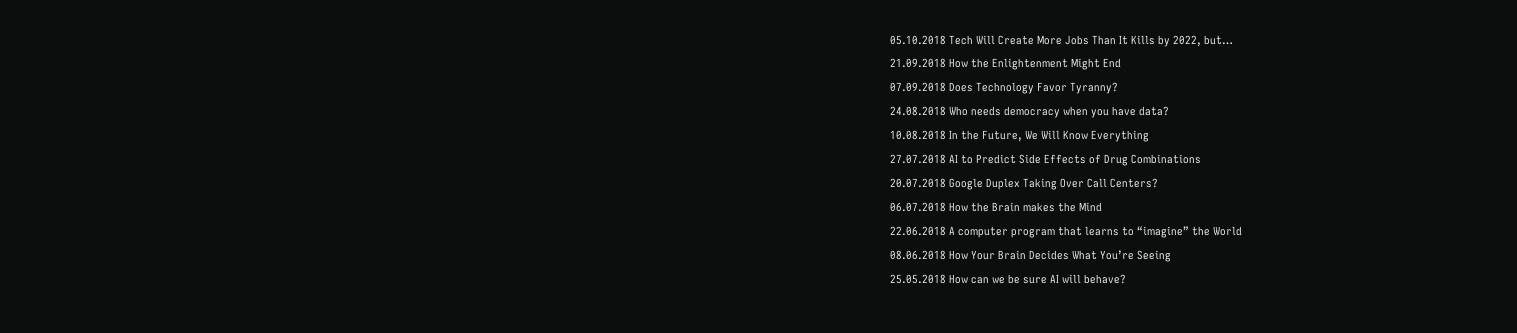05.10.2018 Tech Will Create More Jobs Than It Kills by 2022, but…
21.09.2018 How the Enlightenment Might End
07.09.2018 Does Technology Favor Tyranny?
24.08.2018 Who needs democracy when you have data?
10.08.2018 In the Future, We Will Know Everything
27.07.2018 AI to Predict Side Effects of Drug Combinations
20.07.2018 Google Duplex Taking Over Call Centers?
06.07.2018 How the Brain makes the Mind
22.06.2018 A computer program that learns to “imagine” the World
08.06.2018 How Your Brain Decides What You’re Seeing
25.05.2018 How can we be sure AI will behave?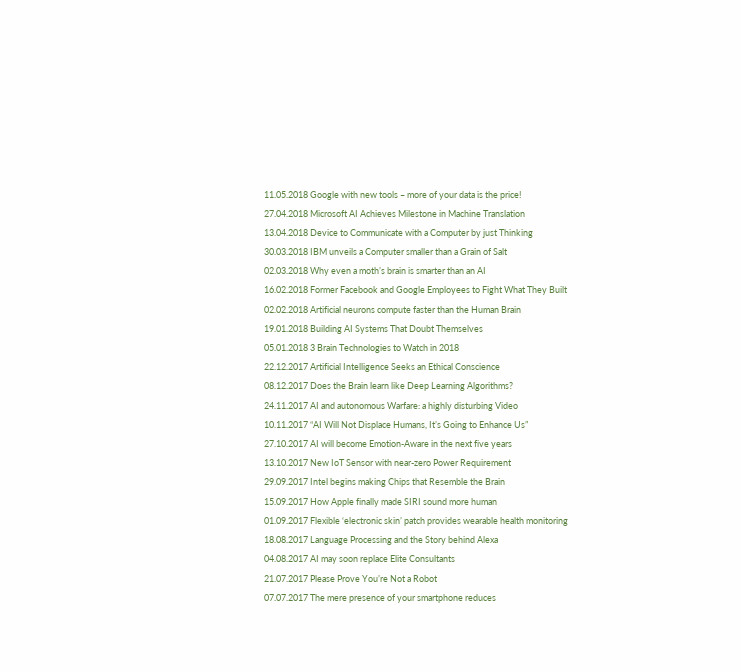11.05.2018 Google with new tools – more of your data is the price!
27.04.2018 Microsoft AI Achieves Milestone in Machine Translation
13.04.2018 Device to Communicate with a Computer by just Thinking
30.03.2018 IBM unveils a Computer smaller than a Grain of Salt
02.03.2018 Why even a moth’s brain is smarter than an AI
16.02.2018 Former Facebook and Google Employees to Fight What They Built
02.02.2018 Artificial neurons compute faster than the Human Brain
19.01.2018 Building AI Systems That Doubt Themselves
05.01.2018 3 Brain Technologies to Watch in 2018
22.12.2017 Artificial Intelligence Seeks an Ethical Conscience
08.12.2017 Does the Brain learn like Deep Learning Algorithms?
24.11.2017 AI and autonomous Warfare: a highly disturbing Video
10.11.2017 “AI Will Not Displace Humans, It’s Going to Enhance Us”
27.10.2017 AI will become Emotion-Aware in the next five years
13.10.2017 New IoT Sensor with near-zero Power Requirement
29.09.2017 Intel begins making Chips that Resemble the Brain
15.09.2017 How Apple finally made SIRI sound more human
01.09.2017 Flexible ‘electronic skin’ patch provides wearable health monitoring
18.08.2017 Language Processing and the Story behind Alexa
04.08.2017 AI may soon replace Elite Consultants
21.07.2017 Please Prove You’re Not a Robot
07.07.2017 The mere presence of your smartphone reduces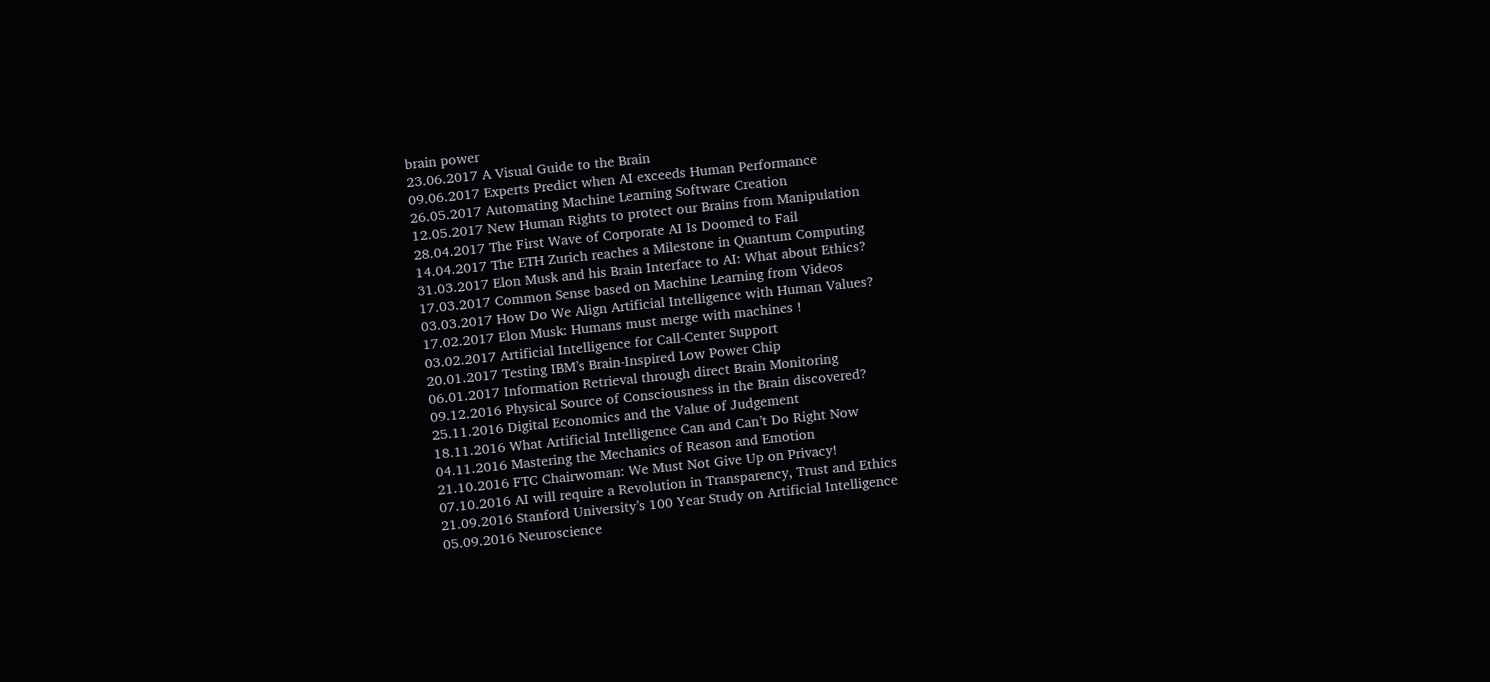brain power
23.06.2017 A Visual Guide to the Brain
09.06.2017 Experts Predict when AI exceeds Human Performance
26.05.2017 Automating Machine Learning Software Creation
12.05.2017 New Human Rights to protect our Brains from Manipulation
28.04.2017 The First Wave of Corporate AI Is Doomed to Fail
14.04.2017 The ETH Zurich reaches a Milestone in Quantum Computing
31.03.2017 Elon Musk and his Brain Interface to AI: What about Ethics?
17.03.2017 Common Sense based on Machine Learning from Videos
03.03.2017 How Do We Align Artificial Intelligence with Human Values?
17.02.2017 Elon Musk: Humans must merge with machines !
03.02.2017 Artificial Intelligence for Call-Center Support
20.01.2017 Testing IBM’s Brain-Inspired Low Power Chip
06.01.2017 Information Retrieval through direct Brain Monitoring
09.12.2016 Physical Source of Consciousness in the Brain discovered?
25.11.2016 Digital Economics and the Value of Judgement
18.11.2016 What Artificial Intelligence Can and Can’t Do Right Now
04.11.2016 Mastering the Mechanics of Reason and Emotion
21.10.2016 FTC Chairwoman: We Must Not Give Up on Privacy!
07.10.2016 AI will require a Revolution in Transparency, Trust and Ethics
21.09.2016 Stanford University’s 100 Year Study on Artificial Intelligence
05.09.2016 Neuroscience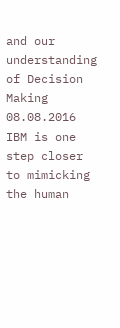and our understanding of Decision Making
08.08.2016 IBM is one step closer to mimicking the human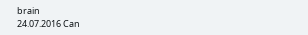brain
24.07.2016 Can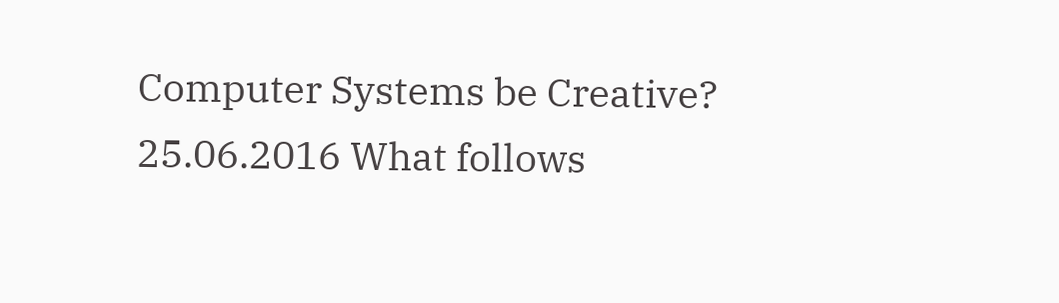Computer Systems be Creative?
25.06.2016 What follows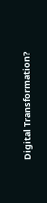Digital Transformation?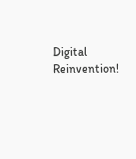Digital Reinvention!